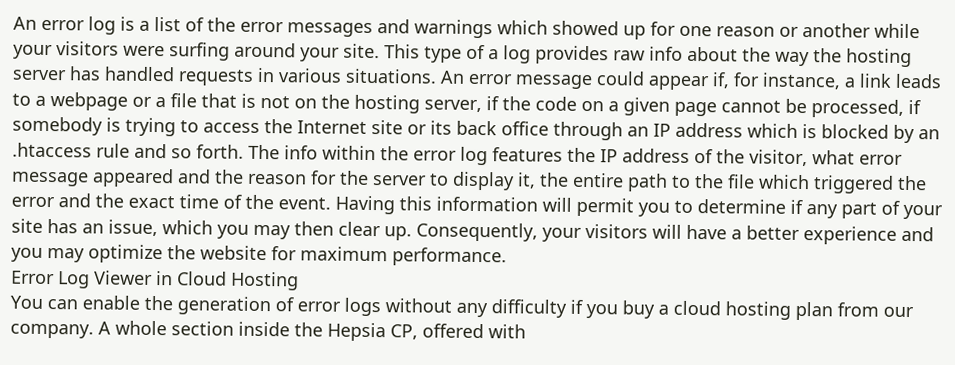An error log is a list of the error messages and warnings which showed up for one reason or another while your visitors were surfing around your site. This type of a log provides raw info about the way the hosting server has handled requests in various situations. An error message could appear if, for instance, a link leads to a webpage or a file that is not on the hosting server, if the code on a given page cannot be processed, if somebody is trying to access the Internet site or its back office through an IP address which is blocked by an .htaccess rule and so forth. The info within the error log features the IP address of the visitor, what error message appeared and the reason for the server to display it, the entire path to the file which triggered the error and the exact time of the event. Having this information will permit you to determine if any part of your site has an issue, which you may then clear up. Consequently, your visitors will have a better experience and you may optimize the website for maximum performance.
Error Log Viewer in Cloud Hosting
You can enable the generation of error logs without any difficulty if you buy a cloud hosting plan from our company. A whole section inside the Hepsia CP, offered with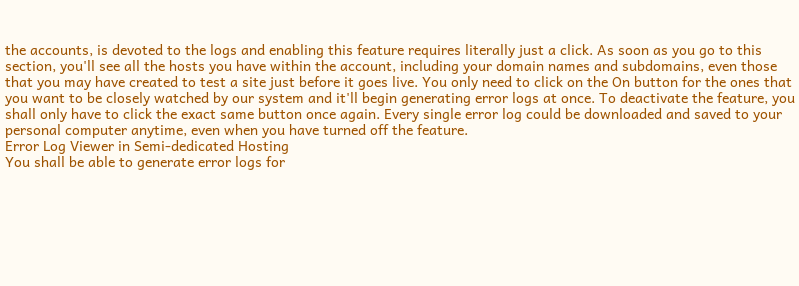the accounts, is devoted to the logs and enabling this feature requires literally just a click. As soon as you go to this section, you'll see all the hosts you have within the account, including your domain names and subdomains, even those that you may have created to test a site just before it goes live. You only need to click on the On button for the ones that you want to be closely watched by our system and it'll begin generating error logs at once. To deactivate the feature, you shall only have to click the exact same button once again. Every single error log could be downloaded and saved to your personal computer anytime, even when you have turned off the feature.
Error Log Viewer in Semi-dedicated Hosting
You shall be able to generate error logs for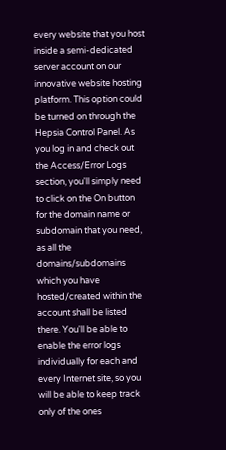every website that you host inside a semi-dedicated server account on our innovative website hosting platform. This option could be turned on through the Hepsia Control Panel. As you log in and check out the Access/Error Logs section, you'll simply need to click on the On button for the domain name or subdomain that you need, as all the domains/subdomains which you have hosted/created within the account shall be listed there. You'll be able to enable the error logs individually for each and every Internet site, so you will be able to keep track only of the ones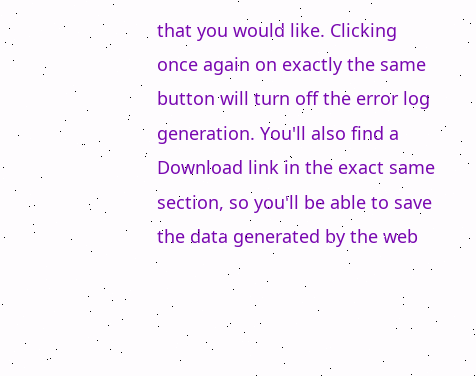that you would like. Clicking once again on exactly the same button will turn off the error log generation. You'll also find a Download link in the exact same section, so you'll be able to save the data generated by the web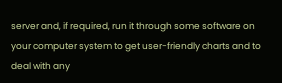server and, if required, run it through some software on your computer system to get user-friendly charts and to deal with any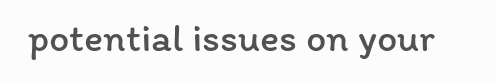potential issues on your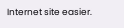Internet site easier.